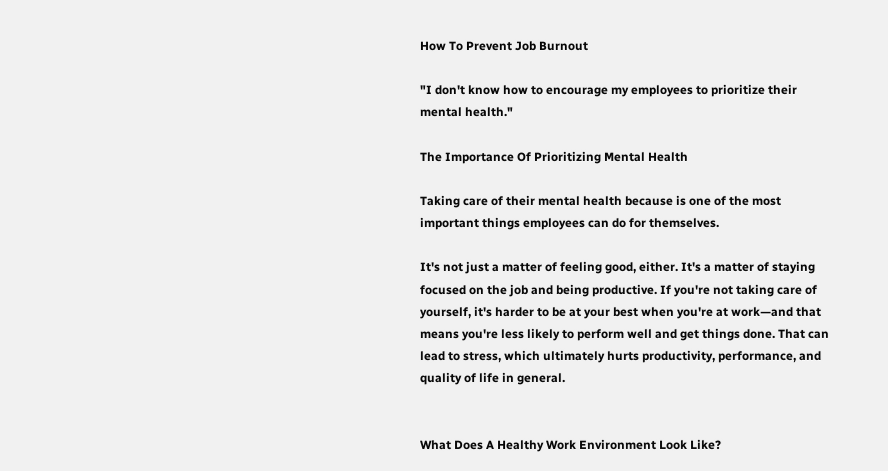How To Prevent Job Burnout

"I don't know how to encourage my employees to prioritize their mental health."

The Importance Of Prioritizing Mental Health

Taking care of their mental health because is one of the most important things employees can do for themselves.

It's not just a matter of feeling good, either. It's a matter of staying focused on the job and being productive. If you're not taking care of yourself, it's harder to be at your best when you're at work—and that means you're less likely to perform well and get things done. That can lead to stress, which ultimately hurts productivity, performance, and quality of life in general.


What Does A Healthy Work Environment Look Like?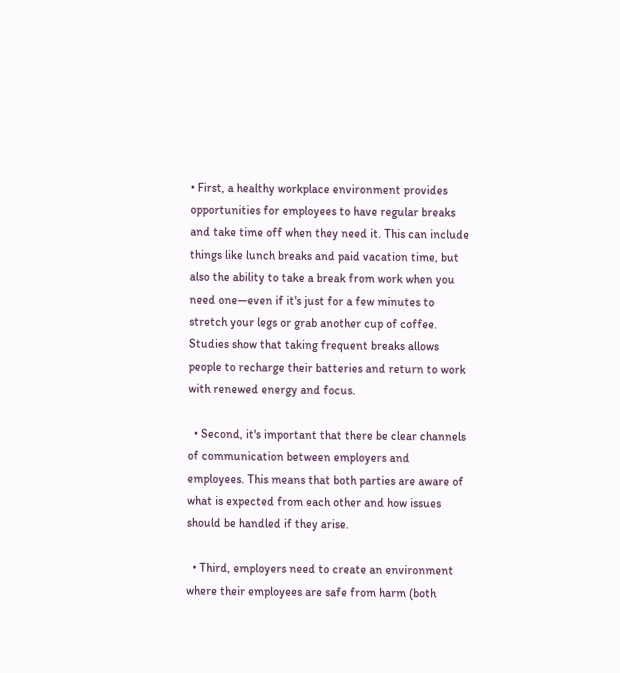• First, a healthy workplace environment provides opportunities for employees to have regular breaks and take time off when they need it. This can include things like lunch breaks and paid vacation time, but also the ability to take a break from work when you need one—even if it's just for a few minutes to stretch your legs or grab another cup of coffee. Studies show that taking frequent breaks allows people to recharge their batteries and return to work with renewed energy and focus.

  • Second, it's important that there be clear channels of communication between employers and employees. This means that both parties are aware of what is expected from each other and how issues should be handled if they arise.

  • Third, employers need to create an environment where their employees are safe from harm (both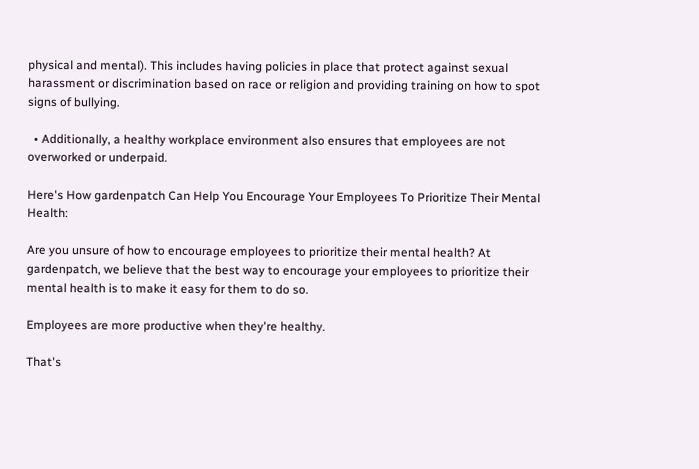physical and mental). This includes having policies in place that protect against sexual harassment or discrimination based on race or religion and providing training on how to spot signs of bullying.

  • Additionally, a healthy workplace environment also ensures that employees are not overworked or underpaid.

Here's How gardenpatch Can Help You Encourage Your Employees To Prioritize Their Mental Health:

Are you unsure of how to encourage employees to prioritize their mental health? At gardenpatch, we believe that the best way to encourage your employees to prioritize their mental health is to make it easy for them to do so.

Employees are more productive when they're healthy.

That's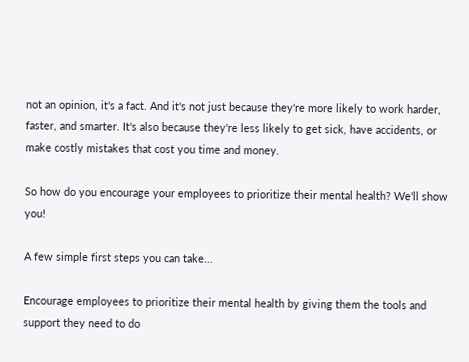not an opinion, it's a fact. And it's not just because they're more likely to work harder, faster, and smarter. It's also because they're less likely to get sick, have accidents, or make costly mistakes that cost you time and money.

So how do you encourage your employees to prioritize their mental health? We'll show you!

A few simple first steps you can take...

Encourage employees to prioritize their mental health by giving them the tools and support they need to do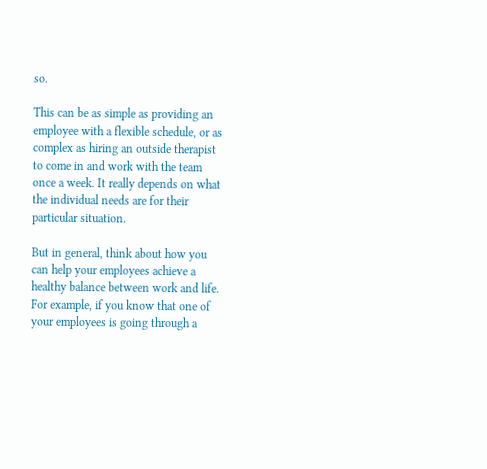so.

This can be as simple as providing an employee with a flexible schedule, or as complex as hiring an outside therapist to come in and work with the team once a week. It really depends on what the individual needs are for their particular situation.

But in general, think about how you can help your employees achieve a healthy balance between work and life. For example, if you know that one of your employees is going through a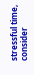stressful time, consider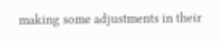making some adjustments in their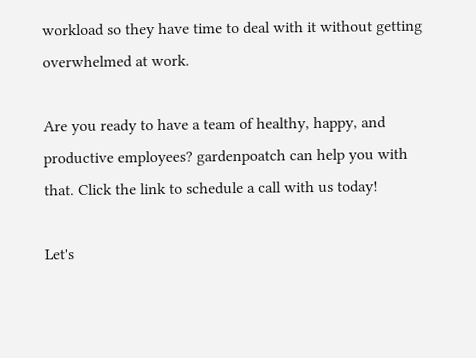workload so they have time to deal with it without getting overwhelmed at work.

Are you ready to have a team of healthy, happy, and productive employees? gardenpoatch can help you with that. Click the link to schedule a call with us today!

Let's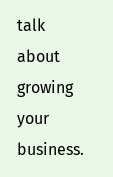talk about growing your business.